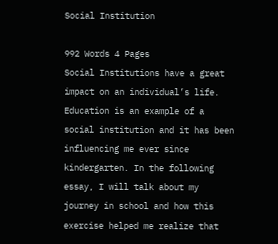Social Institution

992 Words 4 Pages
Social Institutions have a great impact on an individual’s life. Education is an example of a social institution and it has been influencing me ever since kindergarten. In the following essay, I will talk about my journey in school and how this exercise helped me realize that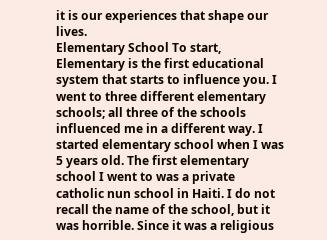it is our experiences that shape our lives.
Elementary School To start, Elementary is the first educational system that starts to influence you. I went to three different elementary schools; all three of the schools influenced me in a different way. I started elementary school when I was 5 years old. The first elementary school I went to was a private catholic nun school in Haiti. I do not recall the name of the school, but it was horrible. Since it was a religious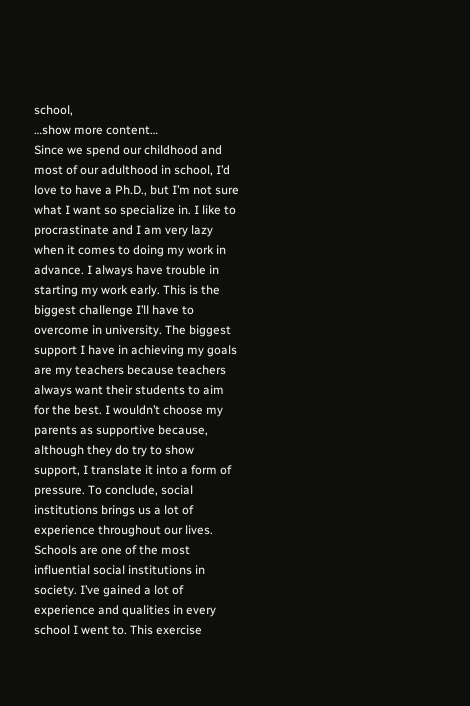school,
…show more content…
Since we spend our childhood and most of our adulthood in school, I’d love to have a Ph.D., but I’m not sure what I want so specialize in. I like to procrastinate and I am very lazy when it comes to doing my work in advance. I always have trouble in starting my work early. This is the biggest challenge I’ll have to overcome in university. The biggest support I have in achieving my goals are my teachers because teachers always want their students to aim for the best. I wouldn’t choose my parents as supportive because, although they do try to show support, I translate it into a form of pressure. To conclude, social institutions brings us a lot of experience throughout our lives. Schools are one of the most influential social institutions in society. I’ve gained a lot of experience and qualities in every school I went to. This exercise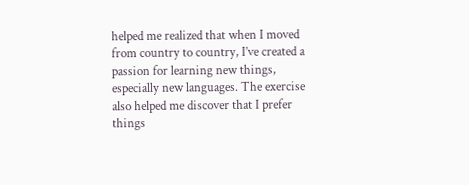helped me realized that when I moved from country to country, I’ve created a passion for learning new things, especially new languages. The exercise also helped me discover that I prefer things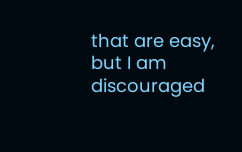that are easy, but I am discouraged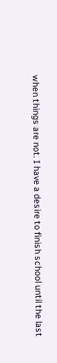when things are not. I have a desire to finish school until the last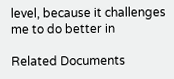level, because it challenges me to do better in

Related Documents